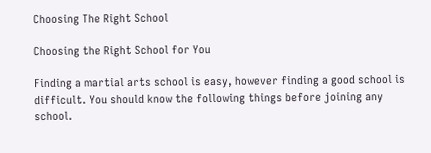Choosing The Right School

Choosing the Right School for You

Finding a martial arts school is easy, however finding a good school is difficult. You should know the following things before joining any school.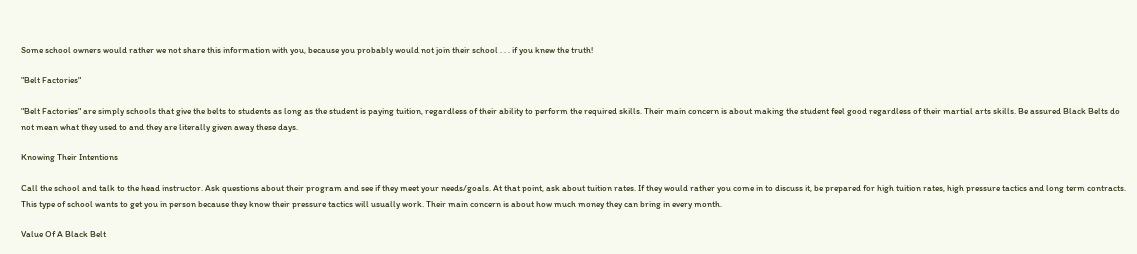Some school owners would rather we not share this information with you, because you probably would not join their school . . . if you knew the truth!

"Belt Factories"

"Belt Factories" are simply schools that give the belts to students as long as the student is paying tuition, regardless of their ability to perform the required skills. Their main concern is about making the student feel good regardless of their martial arts skills. Be assured Black Belts do not mean what they used to and they are literally given away these days.

Knowing Their Intentions

Call the school and talk to the head instructor. Ask questions about their program and see if they meet your needs/goals. At that point, ask about tuition rates. If they would rather you come in to discuss it, be prepared for high tuition rates, high pressure tactics and long term contracts. This type of school wants to get you in person because they know their pressure tactics will usually work. Their main concern is about how much money they can bring in every month.

Value Of A Black Belt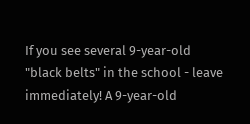If you see several 9-year-old "black belts" in the school - leave immediately! A 9-year-old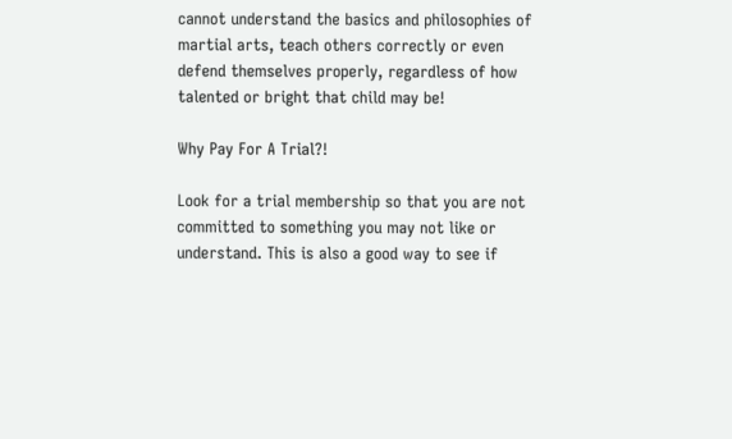cannot understand the basics and philosophies of martial arts, teach others correctly or even defend themselves properly, regardless of how talented or bright that child may be!

Why Pay For A Trial?!

Look for a trial membership so that you are not committed to something you may not like or understand. This is also a good way to see if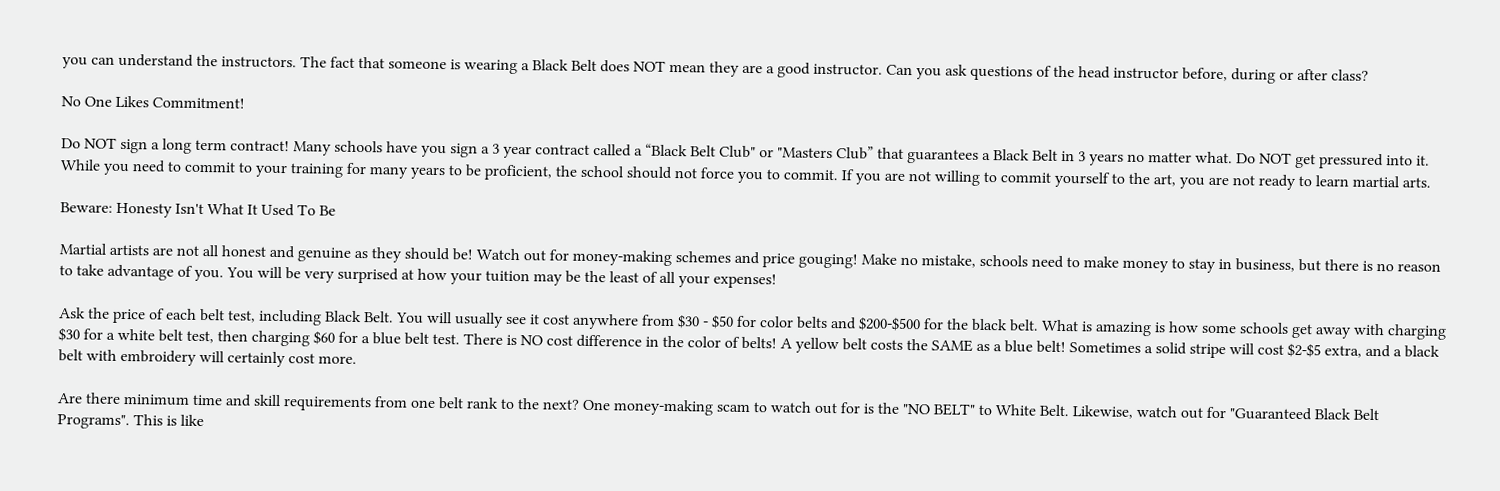you can understand the instructors. The fact that someone is wearing a Black Belt does NOT mean they are a good instructor. Can you ask questions of the head instructor before, during or after class?

No One Likes Commitment!

Do NOT sign a long term contract! Many schools have you sign a 3 year contract called a “Black Belt Club" or "Masters Club” that guarantees a Black Belt in 3 years no matter what. Do NOT get pressured into it. While you need to commit to your training for many years to be proficient, the school should not force you to commit. If you are not willing to commit yourself to the art, you are not ready to learn martial arts.

Beware: Honesty Isn't What It Used To Be

Martial artists are not all honest and genuine as they should be! Watch out for money-making schemes and price gouging! Make no mistake, schools need to make money to stay in business, but there is no reason to take advantage of you. You will be very surprised at how your tuition may be the least of all your expenses!

Ask the price of each belt test, including Black Belt. You will usually see it cost anywhere from $30 - $50 for color belts and $200-$500 for the black belt. What is amazing is how some schools get away with charging $30 for a white belt test, then charging $60 for a blue belt test. There is NO cost difference in the color of belts! A yellow belt costs the SAME as a blue belt! Sometimes a solid stripe will cost $2-$5 extra, and a black belt with embroidery will certainly cost more.

Are there minimum time and skill requirements from one belt rank to the next? One money-making scam to watch out for is the "NO BELT" to White Belt. Likewise, watch out for "Guaranteed Black Belt Programs". This is like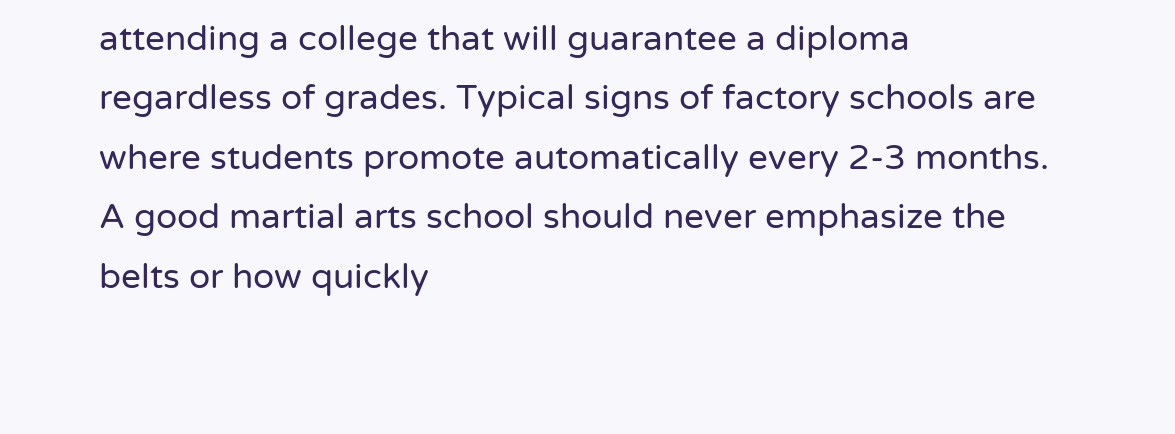attending a college that will guarantee a diploma regardless of grades. Typical signs of factory schools are where students promote automatically every 2-3 months. A good martial arts school should never emphasize the belts or how quickly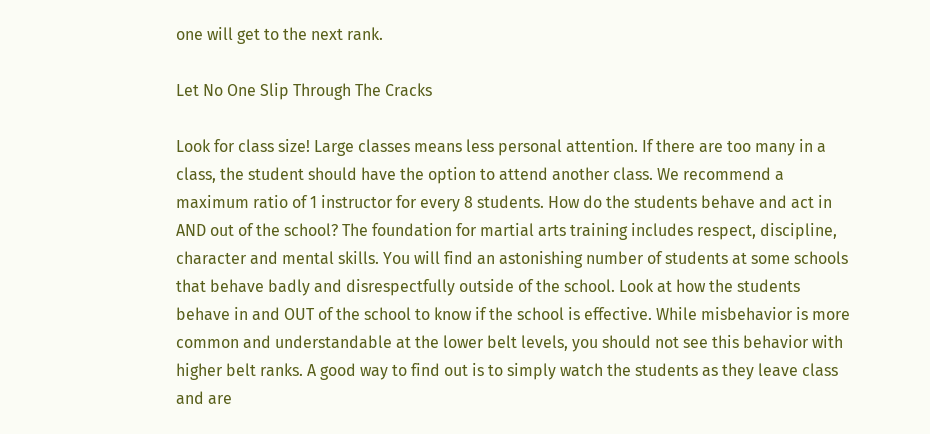one will get to the next rank.

Let No One Slip Through The Cracks

Look for class size! Large classes means less personal attention. If there are too many in a class, the student should have the option to attend another class. We recommend a maximum ratio of 1 instructor for every 8 students. How do the students behave and act in AND out of the school? The foundation for martial arts training includes respect, discipline, character and mental skills. You will find an astonishing number of students at some schools that behave badly and disrespectfully outside of the school. Look at how the students behave in and OUT of the school to know if the school is effective. While misbehavior is more common and understandable at the lower belt levels, you should not see this behavior with higher belt ranks. A good way to find out is to simply watch the students as they leave class and are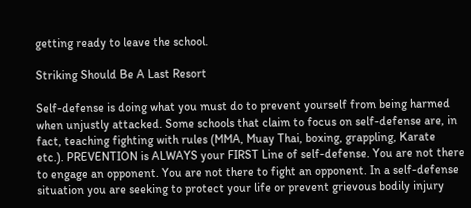getting ready to leave the school.

Striking Should Be A Last Resort

Self-defense is doing what you must do to prevent yourself from being harmed when unjustly attacked. Some schools that claim to focus on self-defense are, in fact, teaching fighting with rules (MMA, Muay Thai, boxing, grappling, Karate etc.). PREVENTION is ALWAYS your FIRST Line of self-defense. You are not there to engage an opponent. You are not there to fight an opponent. In a self-defense situation you are seeking to protect your life or prevent grievous bodily injury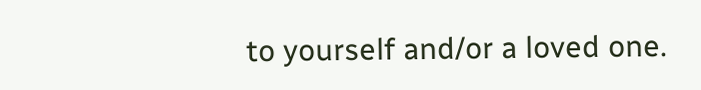to yourself and/or a loved one.